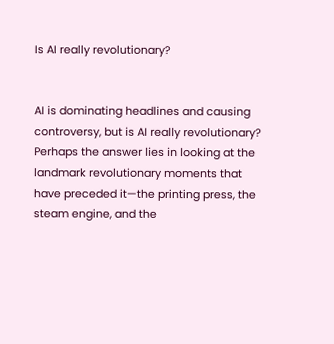Is AI really revolutionary?


AI is dominating headlines and causing controversy, but is AI really revolutionary? Perhaps the answer lies in looking at the landmark revolutionary moments that have preceded it—the printing press, the steam engine, and the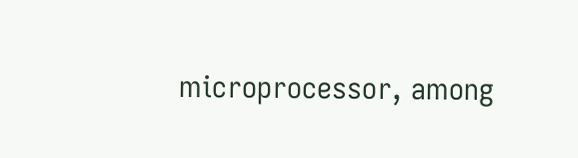microprocessor, among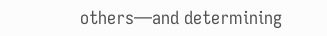others—and determining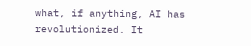what, if anything, AI has revolutionized. It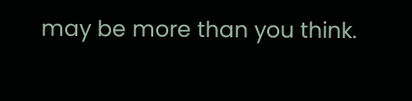may be more than you think.